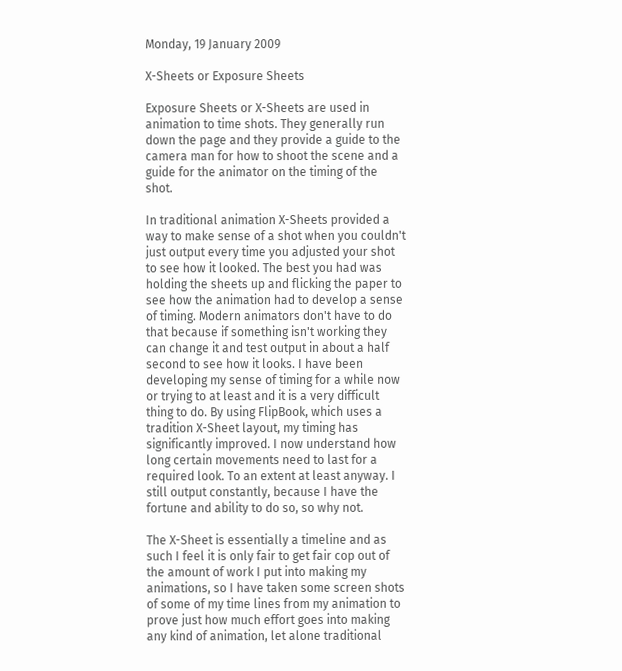Monday, 19 January 2009

X-Sheets or Exposure Sheets

Exposure Sheets or X-Sheets are used in animation to time shots. They generally run down the page and they provide a guide to the camera man for how to shoot the scene and a guide for the animator on the timing of the shot.

In traditional animation X-Sheets provided a way to make sense of a shot when you couldn't just output every time you adjusted your shot to see how it looked. The best you had was holding the sheets up and flicking the paper to see how the animation had to develop a sense of timing. Modern animators don't have to do that because if something isn't working they can change it and test output in about a half second to see how it looks. I have been developing my sense of timing for a while now or trying to at least and it is a very difficult thing to do. By using FlipBook, which uses a tradition X-Sheet layout, my timing has significantly improved. I now understand how long certain movements need to last for a required look. To an extent at least anyway. I still output constantly, because I have the fortune and ability to do so, so why not.

The X-Sheet is essentially a timeline and as such I feel it is only fair to get fair cop out of the amount of work I put into making my animations, so I have taken some screen shots of some of my time lines from my animation to prove just how much effort goes into making any kind of animation, let alone traditional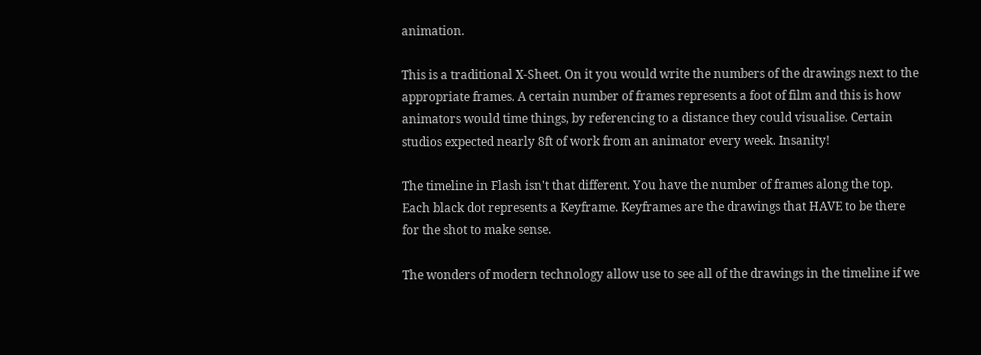animation.

This is a traditional X-Sheet. On it you would write the numbers of the drawings next to the appropriate frames. A certain number of frames represents a foot of film and this is how animators would time things, by referencing to a distance they could visualise. Certain studios expected nearly 8ft of work from an animator every week. Insanity!

The timeline in Flash isn't that different. You have the number of frames along the top. Each black dot represents a Keyframe. Keyframes are the drawings that HAVE to be there for the shot to make sense.

The wonders of modern technology allow use to see all of the drawings in the timeline if we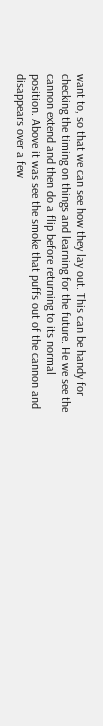want to, so that we can see how they lay out. This can be handy for checking the timing on things and learning for the future. He we see the cannon extend and then do a flip before returning to its normal position. Above it was see the smoke that puffs out of the cannon and disappears over a few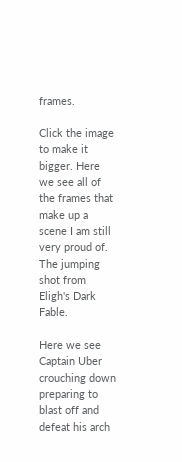frames.

Click the image to make it bigger. Here we see all of the frames that make up a scene I am still very proud of. The jumping shot from Eligh's Dark Fable.

Here we see Captain Uber crouching down preparing to blast off and defeat his arch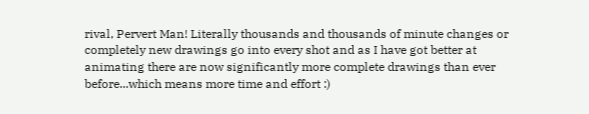rival, Pervert Man! Literally thousands and thousands of minute changes or completely new drawings go into every shot and as I have got better at animating there are now significantly more complete drawings than ever before...which means more time and effort :)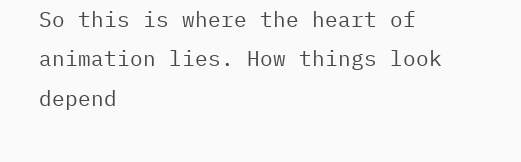So this is where the heart of animation lies. How things look depend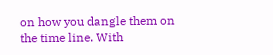on how you dangle them on the time line. With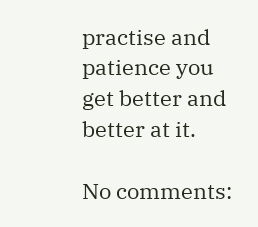practise and patience you get better and better at it.

No comments: